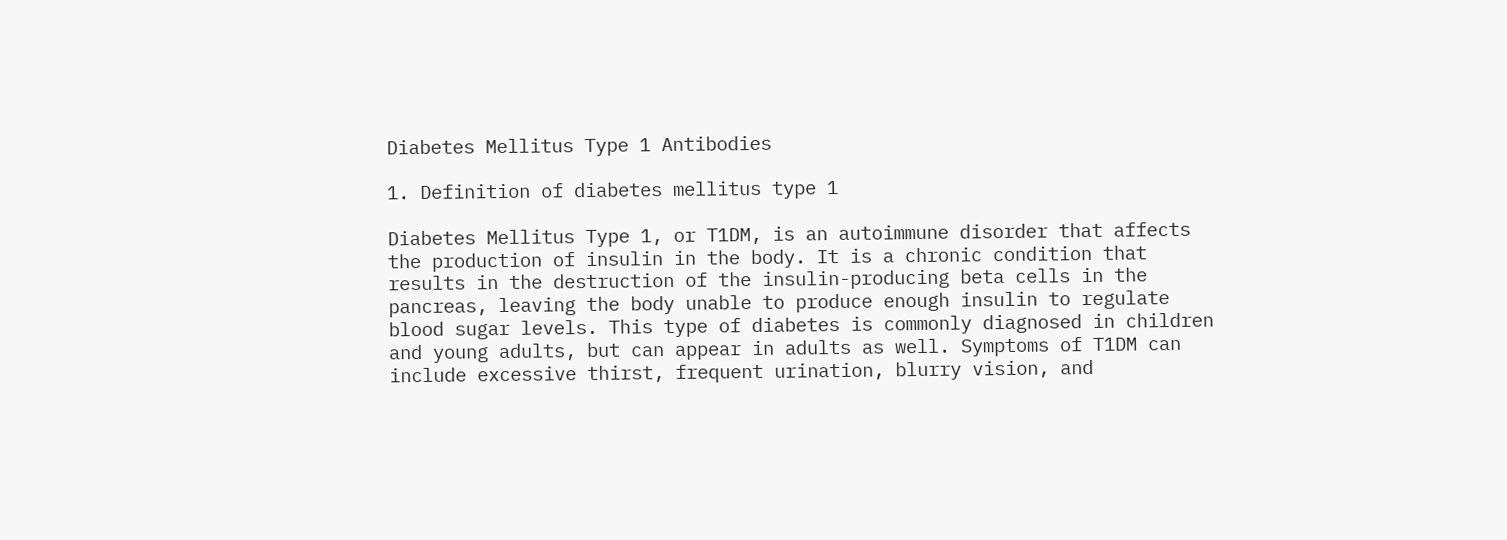Diabetes Mellitus Type 1 Antibodies

1. Definition of diabetes mellitus type 1

Diabetes Mellitus Type 1, or T1DM, is an autoimmune disorder that affects the production of insulin in the body. It is a chronic condition that results in the destruction of the insulin-producing beta cells in the pancreas, leaving the body unable to produce enough insulin to regulate blood sugar levels. This type of diabetes is commonly diagnosed in children and young adults, but can appear in adults as well. Symptoms of T1DM can include excessive thirst, frequent urination, blurry vision, and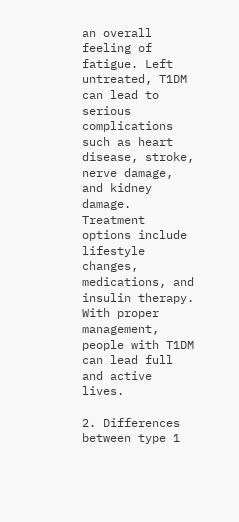an overall feeling of fatigue. Left untreated, T1DM can lead to serious complications such as heart disease, stroke, nerve damage, and kidney damage. Treatment options include lifestyle changes, medications, and insulin therapy. With proper management, people with T1DM can lead full and active lives.

2. Differences between type 1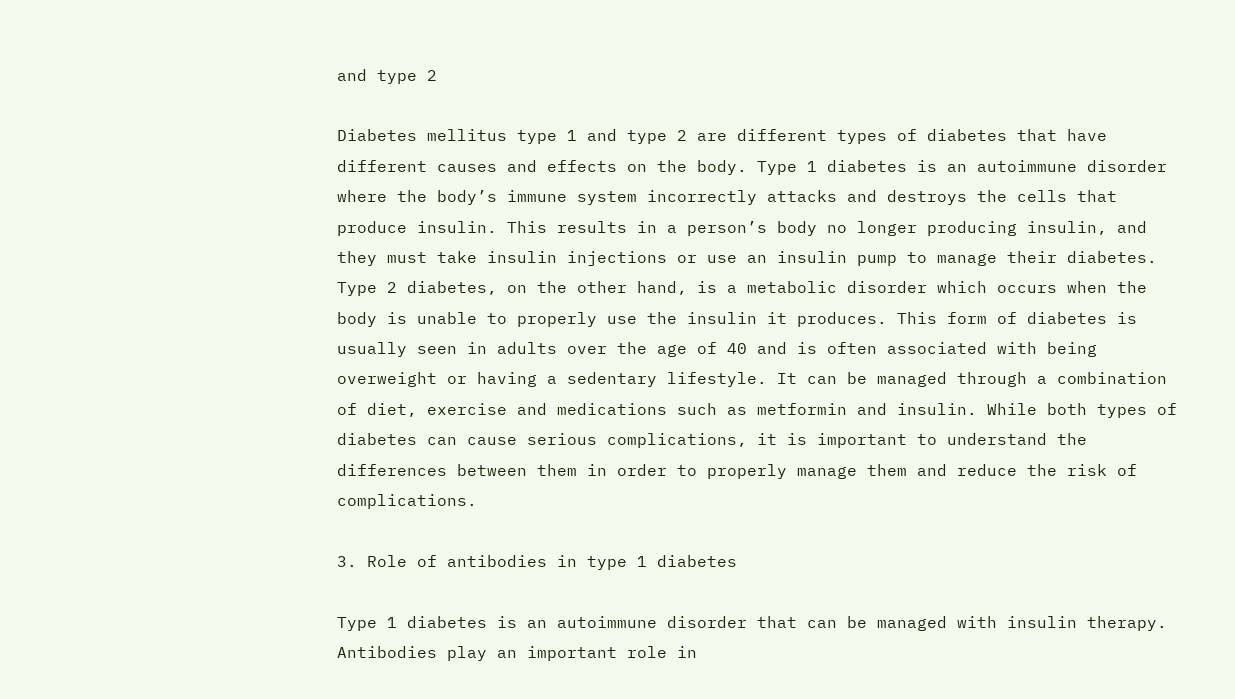and type 2

Diabetes mellitus type 1 and type 2 are different types of diabetes that have different causes and effects on the body. Type 1 diabetes is an autoimmune disorder where the body’s immune system incorrectly attacks and destroys the cells that produce insulin. This results in a person’s body no longer producing insulin, and they must take insulin injections or use an insulin pump to manage their diabetes. Type 2 diabetes, on the other hand, is a metabolic disorder which occurs when the body is unable to properly use the insulin it produces. This form of diabetes is usually seen in adults over the age of 40 and is often associated with being overweight or having a sedentary lifestyle. It can be managed through a combination of diet, exercise and medications such as metformin and insulin. While both types of diabetes can cause serious complications, it is important to understand the differences between them in order to properly manage them and reduce the risk of complications.

3. Role of antibodies in type 1 diabetes

Type 1 diabetes is an autoimmune disorder that can be managed with insulin therapy. Antibodies play an important role in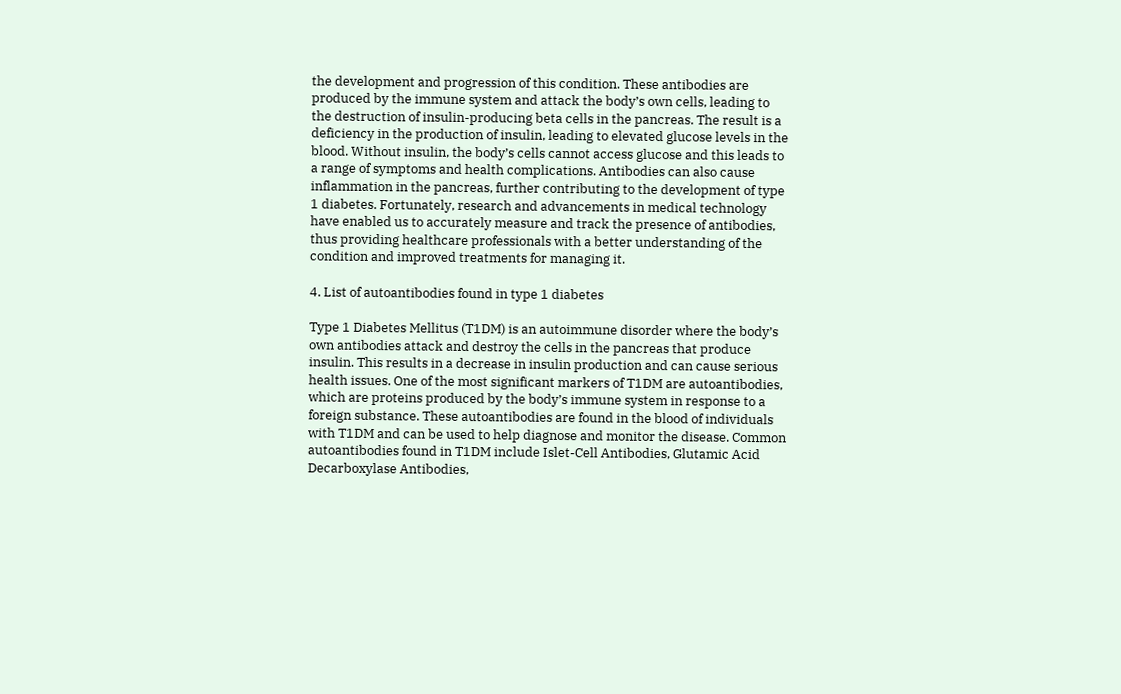the development and progression of this condition. These antibodies are produced by the immune system and attack the body’s own cells, leading to the destruction of insulin-producing beta cells in the pancreas. The result is a deficiency in the production of insulin, leading to elevated glucose levels in the blood. Without insulin, the body’s cells cannot access glucose and this leads to a range of symptoms and health complications. Antibodies can also cause inflammation in the pancreas, further contributing to the development of type 1 diabetes. Fortunately, research and advancements in medical technology have enabled us to accurately measure and track the presence of antibodies, thus providing healthcare professionals with a better understanding of the condition and improved treatments for managing it.

4. List of autoantibodies found in type 1 diabetes

Type 1 Diabetes Mellitus (T1DM) is an autoimmune disorder where the body’s own antibodies attack and destroy the cells in the pancreas that produce insulin. This results in a decrease in insulin production and can cause serious health issues. One of the most significant markers of T1DM are autoantibodies, which are proteins produced by the body’s immune system in response to a foreign substance. These autoantibodies are found in the blood of individuals with T1DM and can be used to help diagnose and monitor the disease. Common autoantibodies found in T1DM include Islet-Cell Antibodies, Glutamic Acid Decarboxylase Antibodies,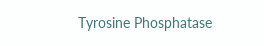Tyrosine Phosphatase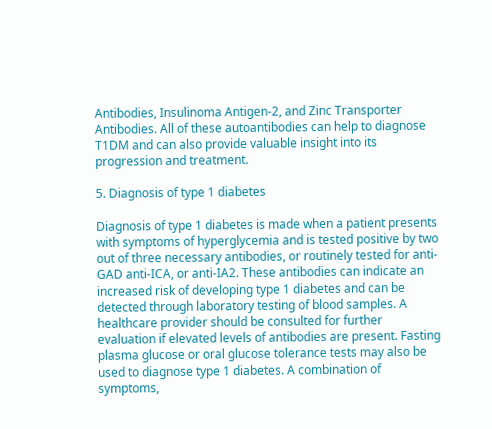Antibodies, Insulinoma Antigen-2, and Zinc Transporter Antibodies. All of these autoantibodies can help to diagnose T1DM and can also provide valuable insight into its progression and treatment.

5. Diagnosis of type 1 diabetes

Diagnosis of type 1 diabetes is made when a patient presents with symptoms of hyperglycemia and is tested positive by two out of three necessary antibodies, or routinely tested for anti-GAD anti-ICA, or anti-IA2. These antibodies can indicate an increased risk of developing type 1 diabetes and can be detected through laboratory testing of blood samples. A healthcare provider should be consulted for further evaluation if elevated levels of antibodies are present. Fasting plasma glucose or oral glucose tolerance tests may also be used to diagnose type 1 diabetes. A combination of symptoms,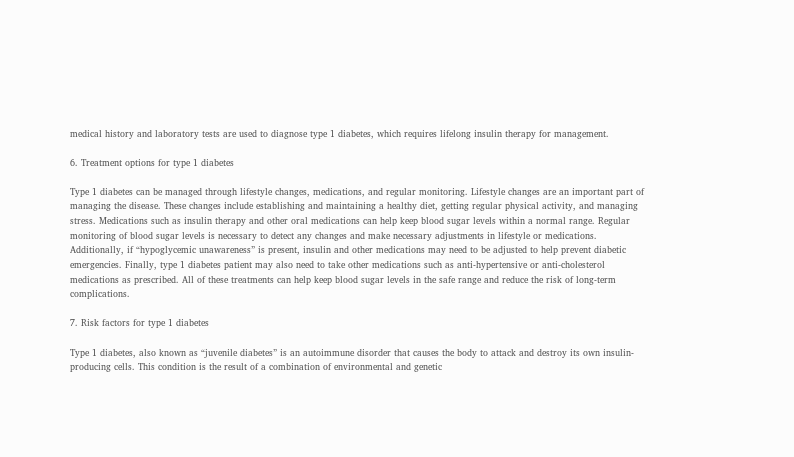medical history and laboratory tests are used to diagnose type 1 diabetes, which requires lifelong insulin therapy for management.

6. Treatment options for type 1 diabetes

Type 1 diabetes can be managed through lifestyle changes, medications, and regular monitoring. Lifestyle changes are an important part of managing the disease. These changes include establishing and maintaining a healthy diet, getting regular physical activity, and managing stress. Medications such as insulin therapy and other oral medications can help keep blood sugar levels within a normal range. Regular monitoring of blood sugar levels is necessary to detect any changes and make necessary adjustments in lifestyle or medications. Additionally, if “hypoglycemic unawareness” is present, insulin and other medications may need to be adjusted to help prevent diabetic emergencies. Finally, type 1 diabetes patient may also need to take other medications such as anti-hypertensive or anti-cholesterol medications as prescribed. All of these treatments can help keep blood sugar levels in the safe range and reduce the risk of long-term complications.

7. Risk factors for type 1 diabetes

Type 1 diabetes, also known as “juvenile diabetes” is an autoimmune disorder that causes the body to attack and destroy its own insulin-producing cells. This condition is the result of a combination of environmental and genetic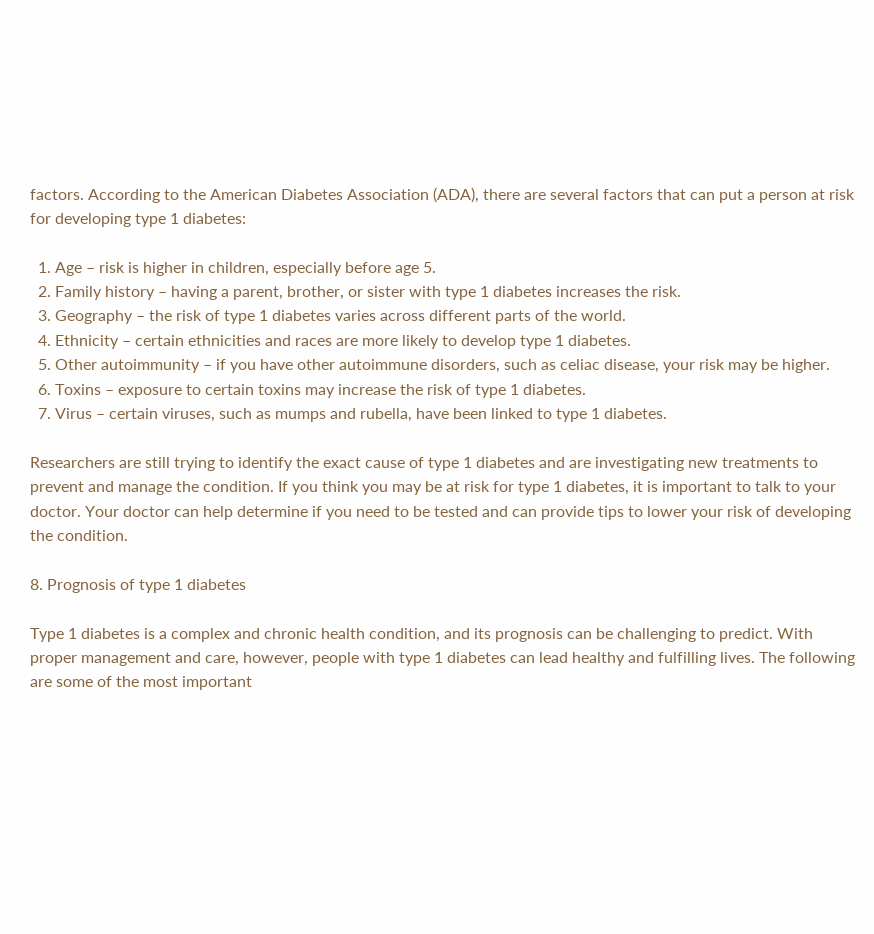factors. According to the American Diabetes Association (ADA), there are several factors that can put a person at risk for developing type 1 diabetes:

  1. Age – risk is higher in children, especially before age 5.
  2. Family history – having a parent, brother, or sister with type 1 diabetes increases the risk.
  3. Geography – the risk of type 1 diabetes varies across different parts of the world.
  4. Ethnicity – certain ethnicities and races are more likely to develop type 1 diabetes.
  5. Other autoimmunity – if you have other autoimmune disorders, such as celiac disease, your risk may be higher.
  6. Toxins – exposure to certain toxins may increase the risk of type 1 diabetes.
  7. Virus – certain viruses, such as mumps and rubella, have been linked to type 1 diabetes.

Researchers are still trying to identify the exact cause of type 1 diabetes and are investigating new treatments to prevent and manage the condition. If you think you may be at risk for type 1 diabetes, it is important to talk to your doctor. Your doctor can help determine if you need to be tested and can provide tips to lower your risk of developing the condition.

8. Prognosis of type 1 diabetes

Type 1 diabetes is a complex and chronic health condition, and its prognosis can be challenging to predict. With proper management and care, however, people with type 1 diabetes can lead healthy and fulfilling lives. The following are some of the most important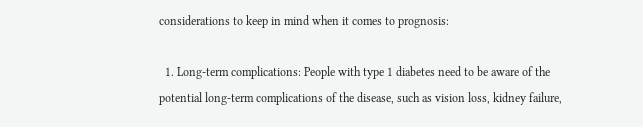considerations to keep in mind when it comes to prognosis:

  1. Long-term complications: People with type 1 diabetes need to be aware of the potential long-term complications of the disease, such as vision loss, kidney failure,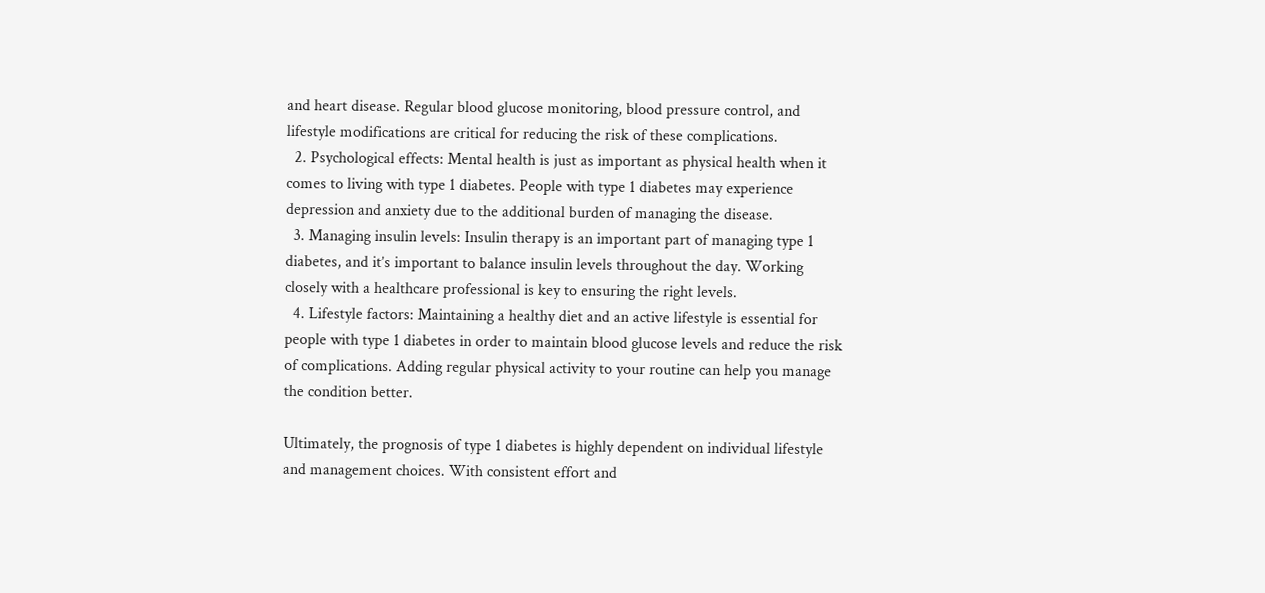and heart disease. Regular blood glucose monitoring, blood pressure control, and lifestyle modifications are critical for reducing the risk of these complications.
  2. Psychological effects: Mental health is just as important as physical health when it comes to living with type 1 diabetes. People with type 1 diabetes may experience depression and anxiety due to the additional burden of managing the disease.
  3. Managing insulin levels: Insulin therapy is an important part of managing type 1 diabetes, and it’s important to balance insulin levels throughout the day. Working closely with a healthcare professional is key to ensuring the right levels.
  4. Lifestyle factors: Maintaining a healthy diet and an active lifestyle is essential for people with type 1 diabetes in order to maintain blood glucose levels and reduce the risk of complications. Adding regular physical activity to your routine can help you manage the condition better.

Ultimately, the prognosis of type 1 diabetes is highly dependent on individual lifestyle and management choices. With consistent effort and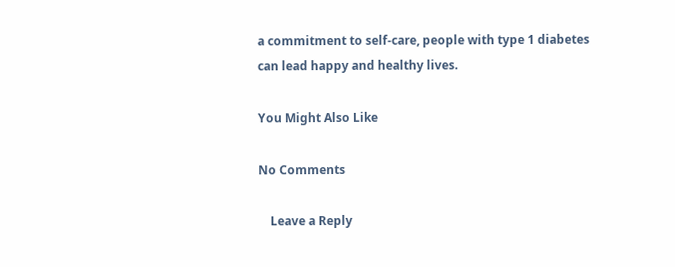a commitment to self-care, people with type 1 diabetes can lead happy and healthy lives.

You Might Also Like

No Comments

    Leave a Reply